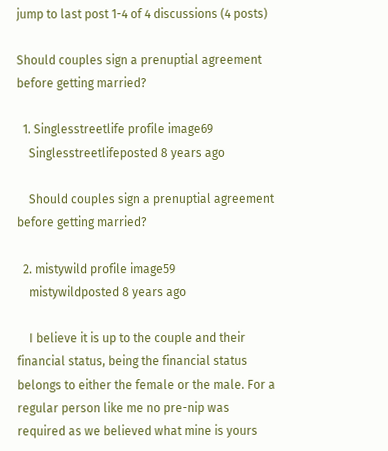jump to last post 1-4 of 4 discussions (4 posts)

Should couples sign a prenuptial agreement before getting married?

  1. Singlesstreetlife profile image69
    Singlesstreetlifeposted 8 years ago

    Should couples sign a prenuptial agreement before getting married?

  2. mistywild profile image59
    mistywildposted 8 years ago

    I believe it is up to the couple and their financial status, being the financial status belongs to either the female or the male. For a regular person like me no pre-nip was required as we believed what mine is yours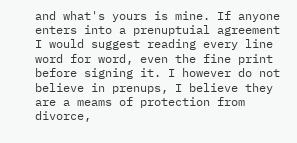and what's yours is mine. If anyone enters into a prenuptuial agreement I would suggest reading every line word for word, even the fine print before signing it. I however do not believe in prenups, I believe they are a meams of protection from divorce,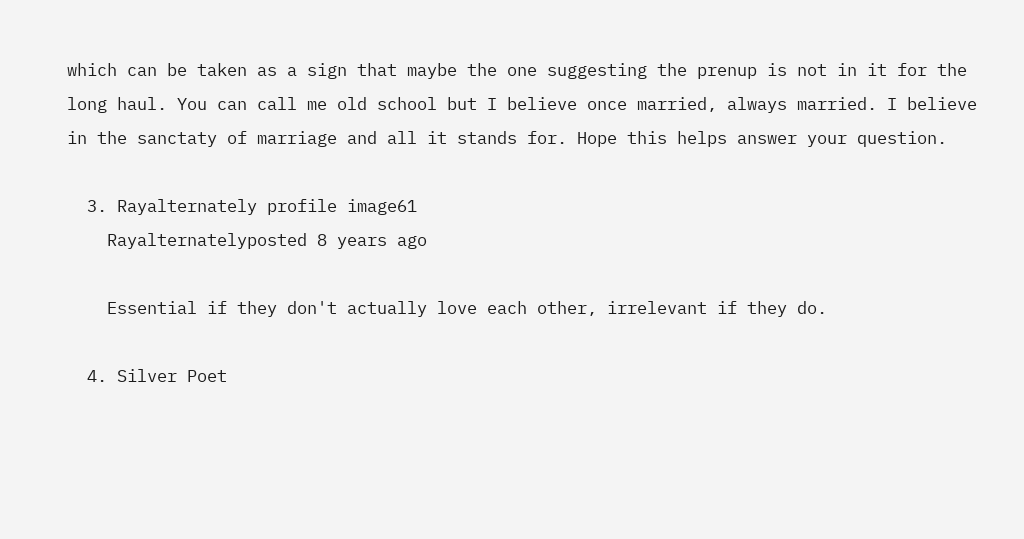which can be taken as a sign that maybe the one suggesting the prenup is not in it for the long haul. You can call me old school but I believe once married, always married. I believe in the sanctaty of marriage and all it stands for. Hope this helps answer your question.

  3. Rayalternately profile image61
    Rayalternatelyposted 8 years ago

    Essential if they don't actually love each other, irrelevant if they do.

  4. Silver Poet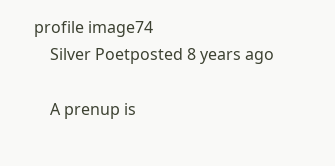profile image74
    Silver Poetposted 8 years ago

    A prenup is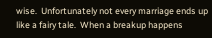wise.  Unfortunately not every marriage ends up like a fairy tale.  When a breakup happens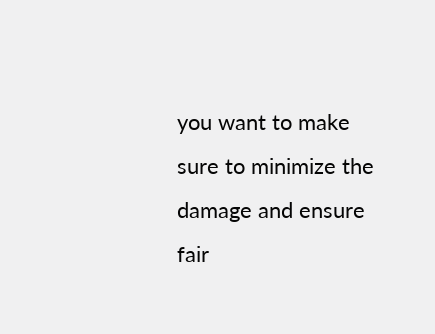you want to make sure to minimize the damage and ensure fair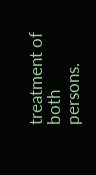treatment of both persons.